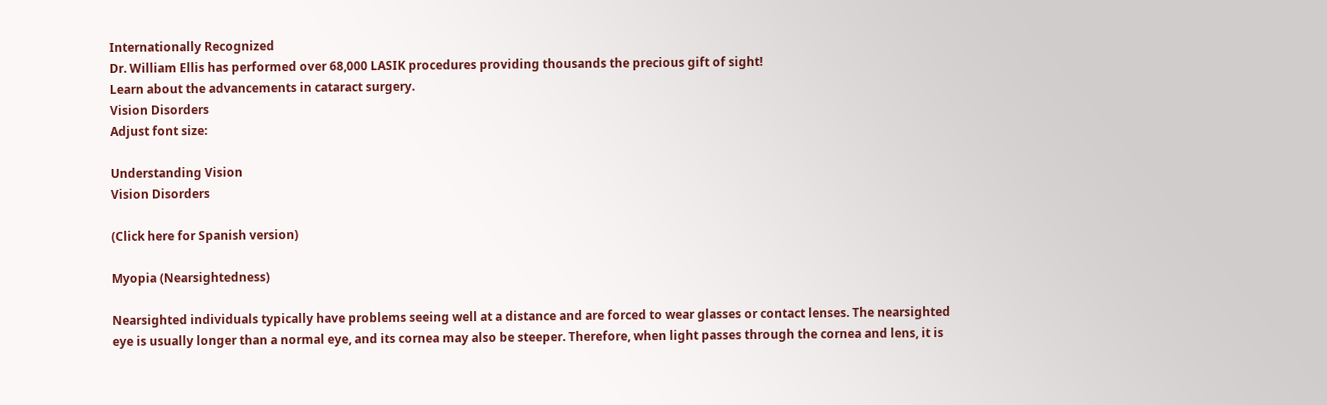Internationally Recognized
Dr. William Ellis has performed over 68,000 LASIK procedures providing thousands the precious gift of sight!
Learn about the advancements in cataract surgery.
Vision Disorders
Adjust font size:

Understanding Vision
Vision Disorders

(Click here for Spanish version)

Myopia (Nearsightedness)

Nearsighted individuals typically have problems seeing well at a distance and are forced to wear glasses or contact lenses. The nearsighted eye is usually longer than a normal eye, and its cornea may also be steeper. Therefore, when light passes through the cornea and lens, it is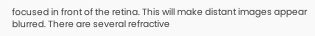focused in front of the retina. This will make distant images appear blurred. There are several refractive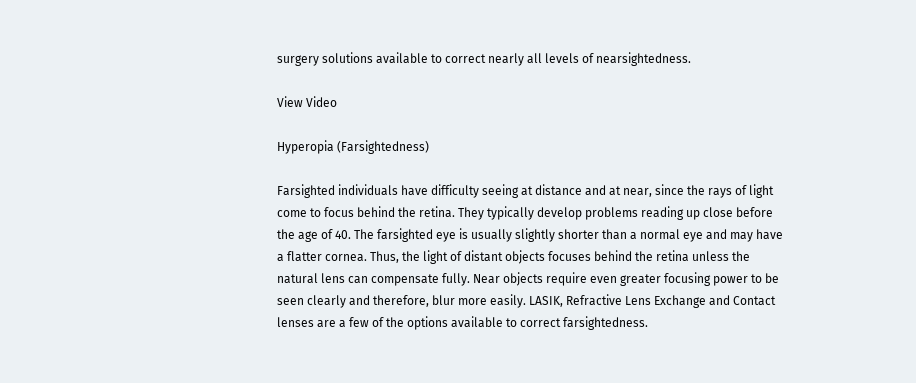surgery solutions available to correct nearly all levels of nearsightedness.

View Video

Hyperopia (Farsightedness)

Farsighted individuals have difficulty seeing at distance and at near, since the rays of light come to focus behind the retina. They typically develop problems reading up close before the age of 40. The farsighted eye is usually slightly shorter than a normal eye and may have a flatter cornea. Thus, the light of distant objects focuses behind the retina unless the natural lens can compensate fully. Near objects require even greater focusing power to be seen clearly and therefore, blur more easily. LASIK, Refractive Lens Exchange and Contact lenses are a few of the options available to correct farsightedness.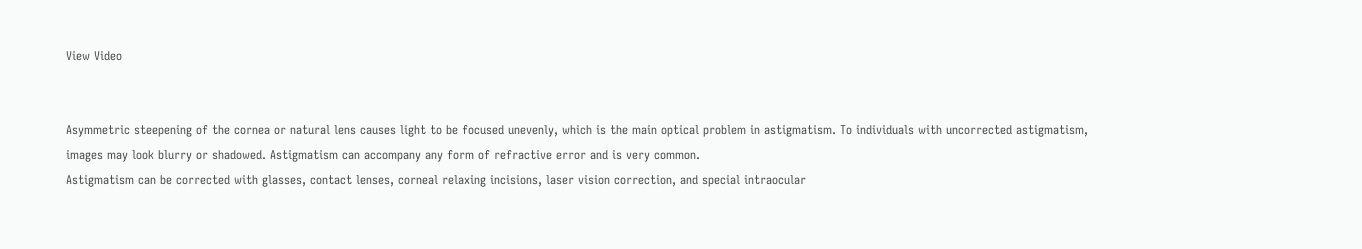View Video


Asymmetric steepening of the cornea or natural lens causes light to be focused unevenly, which is the main optical problem in astigmatism. To individuals with uncorrected astigmatism, images may look blurry or shadowed. Astigmatism can accompany any form of refractive error and is very common.
Astigmatism can be corrected with glasses, contact lenses, corneal relaxing incisions, laser vision correction, and special intraocular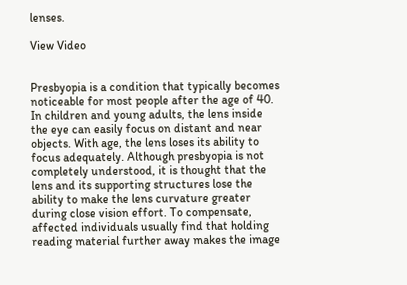lenses.

View Video


Presbyopia is a condition that typically becomes noticeable for most people after the age of 40. In children and young adults, the lens inside the eye can easily focus on distant and near objects. With age, the lens loses its ability to focus adequately. Although presbyopia is not completely understood, it is thought that the lens and its supporting structures lose the ability to make the lens curvature greater during close vision effort. To compensate, affected individuals usually find that holding reading material further away makes the image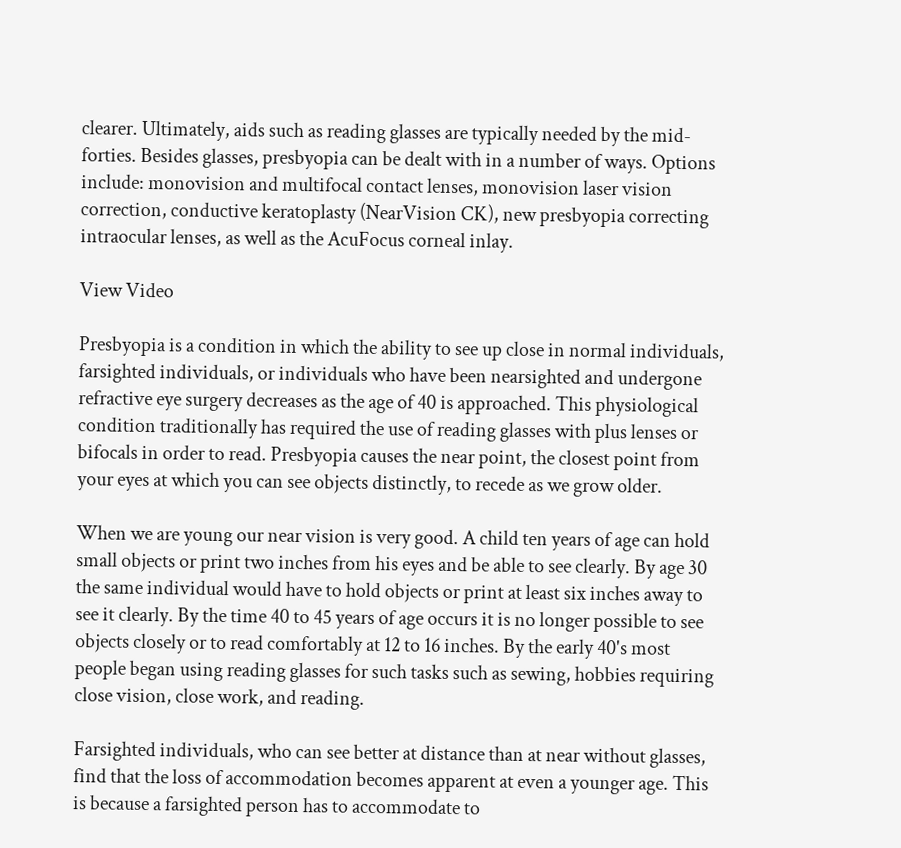clearer. Ultimately, aids such as reading glasses are typically needed by the mid-forties. Besides glasses, presbyopia can be dealt with in a number of ways. Options include: monovision and multifocal contact lenses, monovision laser vision correction, conductive keratoplasty (NearVision CK), new presbyopia correcting intraocular lenses, as well as the AcuFocus corneal inlay.

View Video

Presbyopia is a condition in which the ability to see up close in normal individuals, farsighted individuals, or individuals who have been nearsighted and undergone refractive eye surgery decreases as the age of 40 is approached. This physiological condition traditionally has required the use of reading glasses with plus lenses or bifocals in order to read. Presbyopia causes the near point, the closest point from your eyes at which you can see objects distinctly, to recede as we grow older.

When we are young our near vision is very good. A child ten years of age can hold small objects or print two inches from his eyes and be able to see clearly. By age 30 the same individual would have to hold objects or print at least six inches away to see it clearly. By the time 40 to 45 years of age occurs it is no longer possible to see objects closely or to read comfortably at 12 to 16 inches. By the early 40's most people began using reading glasses for such tasks such as sewing, hobbies requiring close vision, close work, and reading.

Farsighted individuals, who can see better at distance than at near without glasses, find that the loss of accommodation becomes apparent at even a younger age. This is because a farsighted person has to accommodate to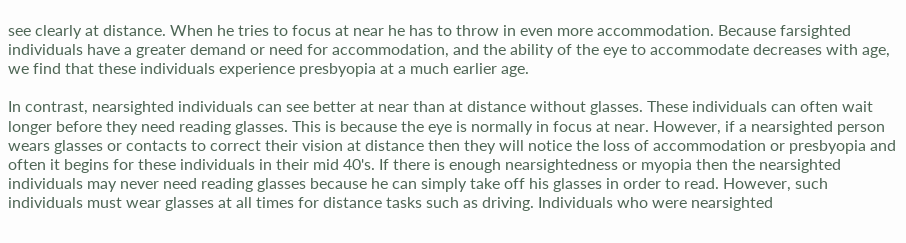see clearly at distance. When he tries to focus at near he has to throw in even more accommodation. Because farsighted individuals have a greater demand or need for accommodation, and the ability of the eye to accommodate decreases with age, we find that these individuals experience presbyopia at a much earlier age.

In contrast, nearsighted individuals can see better at near than at distance without glasses. These individuals can often wait longer before they need reading glasses. This is because the eye is normally in focus at near. However, if a nearsighted person wears glasses or contacts to correct their vision at distance then they will notice the loss of accommodation or presbyopia and often it begins for these individuals in their mid 40's. If there is enough nearsightedness or myopia then the nearsighted individuals may never need reading glasses because he can simply take off his glasses in order to read. However, such individuals must wear glasses at all times for distance tasks such as driving. Individuals who were nearsighted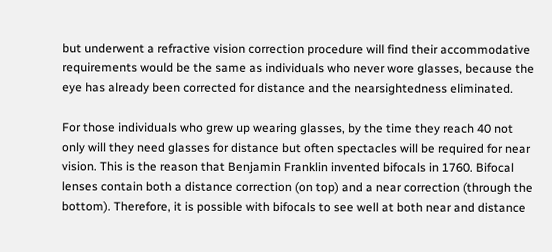but underwent a refractive vision correction procedure will find their accommodative requirements would be the same as individuals who never wore glasses, because the eye has already been corrected for distance and the nearsightedness eliminated.

For those individuals who grew up wearing glasses, by the time they reach 40 not only will they need glasses for distance but often spectacles will be required for near vision. This is the reason that Benjamin Franklin invented bifocals in 1760. Bifocal lenses contain both a distance correction (on top) and a near correction (through the bottom). Therefore, it is possible with bifocals to see well at both near and distance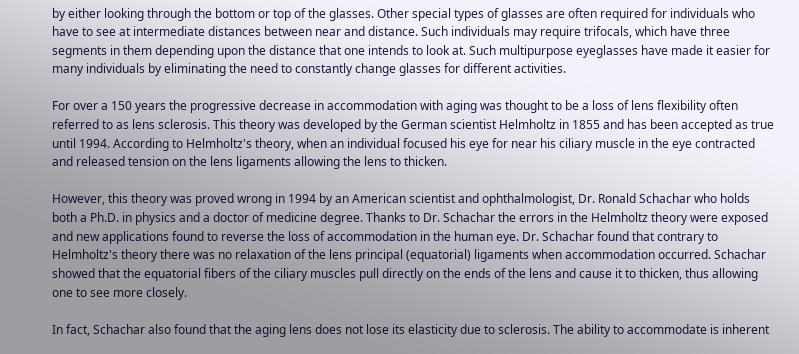by either looking through the bottom or top of the glasses. Other special types of glasses are often required for individuals who have to see at intermediate distances between near and distance. Such individuals may require trifocals, which have three segments in them depending upon the distance that one intends to look at. Such multipurpose eyeglasses have made it easier for many individuals by eliminating the need to constantly change glasses for different activities.

For over a 150 years the progressive decrease in accommodation with aging was thought to be a loss of lens flexibility often referred to as lens sclerosis. This theory was developed by the German scientist Helmholtz in 1855 and has been accepted as true until 1994. According to Helmholtz's theory, when an individual focused his eye for near his ciliary muscle in the eye contracted and released tension on the lens ligaments allowing the lens to thicken.

However, this theory was proved wrong in 1994 by an American scientist and ophthalmologist, Dr. Ronald Schachar who holds both a Ph.D. in physics and a doctor of medicine degree. Thanks to Dr. Schachar the errors in the Helmholtz theory were exposed and new applications found to reverse the loss of accommodation in the human eye. Dr. Schachar found that contrary to Helmholtz's theory there was no relaxation of the lens principal (equatorial) ligaments when accommodation occurred. Schachar showed that the equatorial fibers of the ciliary muscles pull directly on the ends of the lens and cause it to thicken, thus allowing one to see more closely.

In fact, Schachar also found that the aging lens does not lose its elasticity due to sclerosis. The ability to accommodate is inherent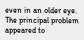even in an older eye. The principal problem appeared to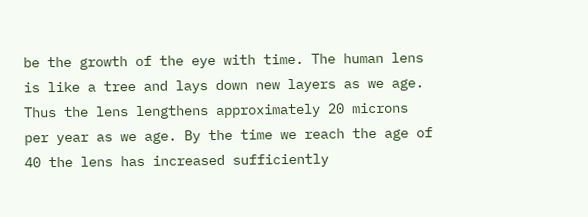be the growth of the eye with time. The human lens is like a tree and lays down new layers as we age. Thus the lens lengthens approximately 20 microns per year as we age. By the time we reach the age of 40 the lens has increased sufficiently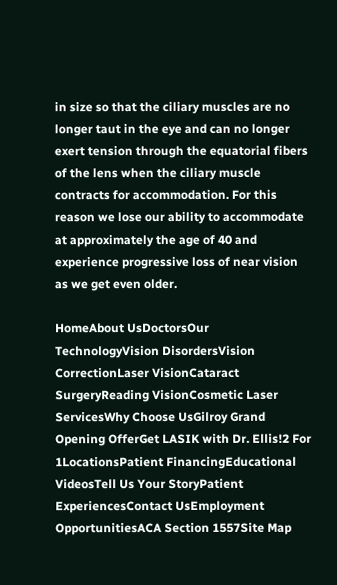in size so that the ciliary muscles are no longer taut in the eye and can no longer exert tension through the equatorial fibers of the lens when the ciliary muscle contracts for accommodation. For this reason we lose our ability to accommodate at approximately the age of 40 and experience progressive loss of near vision as we get even older.

HomeAbout UsDoctorsOur TechnologyVision DisordersVision CorrectionLaser VisionCataract SurgeryReading VisionCosmetic Laser ServicesWhy Choose UsGilroy Grand Opening OfferGet LASIK with Dr. Ellis!2 For 1LocationsPatient FinancingEducational VideosTell Us Your StoryPatient ExperiencesContact UsEmployment OpportunitiesACA Section 1557Site Map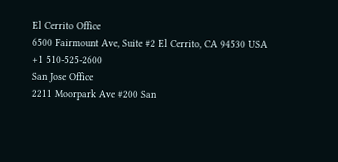El Cerrito Office
6500 Fairmount Ave, Suite #2 El Cerrito, CA 94530 USA
+1 510-525-2600
San Jose Office
2211 Moorpark Ave #200 San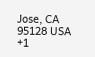Jose, CA 95128 USA
+1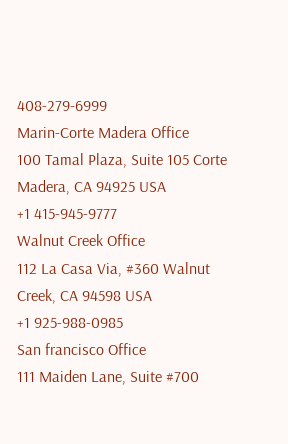408-279-6999
Marin-Corte Madera Office
100 Tamal Plaza, Suite 105 Corte Madera, CA 94925 USA
+1 415-945-9777
Walnut Creek Office
112 La Casa Via, #360 Walnut Creek, CA 94598 USA
+1 925-988-0985
San francisco Office
111 Maiden Lane, Suite #700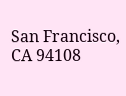San Francisco, CA 94108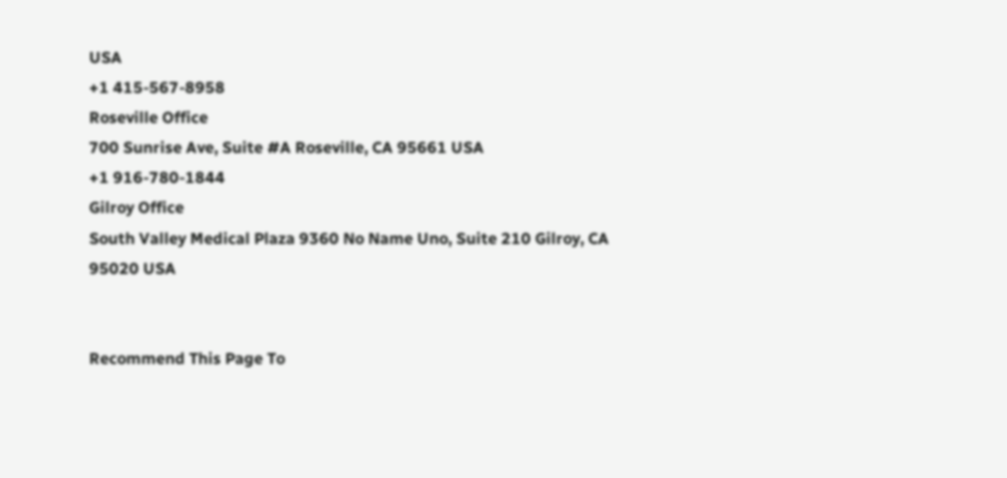USA
+1 415-567-8958
Roseville Office
700 Sunrise Ave, Suite #A Roseville, CA 95661 USA
+1 916-780-1844
Gilroy Office
South Valley Medical Plaza 9360 No Name Uno, Suite 210 Gilroy, CA 95020 USA


Recommend This Page To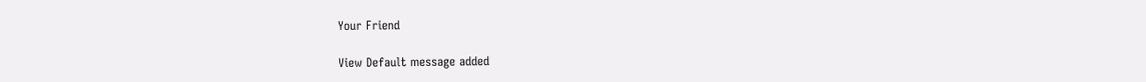Your Friend

View Default message added